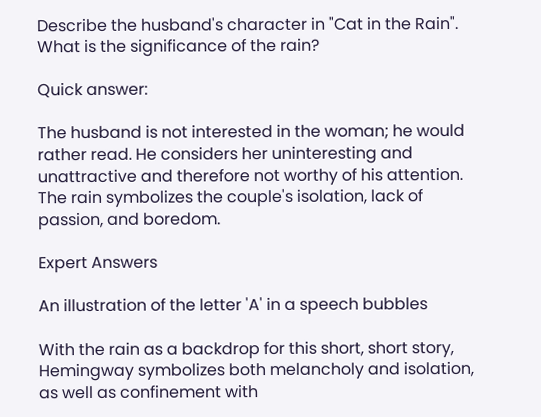Describe the husband's character in "Cat in the Rain". What is the significance of the rain?

Quick answer:

The husband is not interested in the woman; he would rather read. He considers her uninteresting and unattractive and therefore not worthy of his attention. The rain symbolizes the couple's isolation, lack of passion, and boredom.

Expert Answers

An illustration of the letter 'A' in a speech bubbles

With the rain as a backdrop for this short, short story, Hemingway symbolizes both melancholy and isolation, as well as confinement with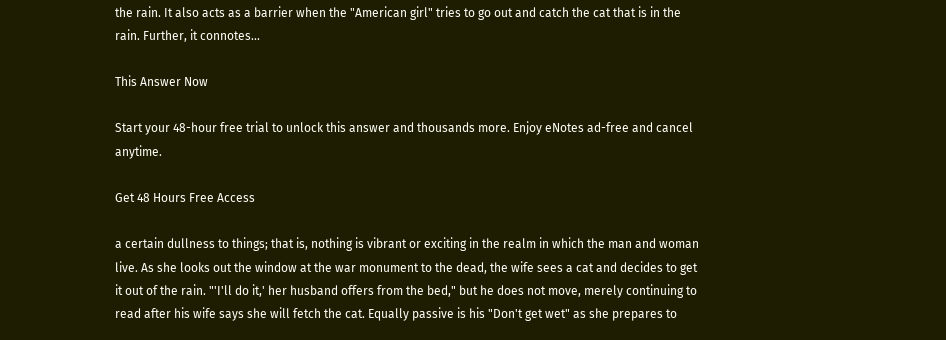the rain. It also acts as a barrier when the "American girl" tries to go out and catch the cat that is in the rain. Further, it connotes...

This Answer Now

Start your 48-hour free trial to unlock this answer and thousands more. Enjoy eNotes ad-free and cancel anytime.

Get 48 Hours Free Access

a certain dullness to things; that is, nothing is vibrant or exciting in the realm in which the man and woman live. As she looks out the window at the war monument to the dead, the wife sees a cat and decides to get it out of the rain. "'I'll do it,' her husband offers from the bed," but he does not move, merely continuing to read after his wife says she will fetch the cat. Equally passive is his "Don't get wet" as she prepares to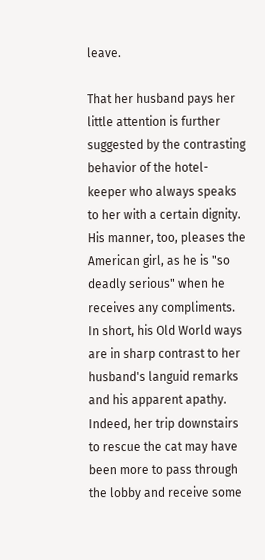leave.

That her husband pays her little attention is further suggested by the contrasting behavior of the hotel-keeper who always speaks to her with a certain dignity. His manner, too, pleases the American girl, as he is "so deadly serious" when he receives any compliments. In short, his Old World ways are in sharp contrast to her husband's languid remarks and his apparent apathy. Indeed, her trip downstairs to rescue the cat may have been more to pass through the lobby and receive some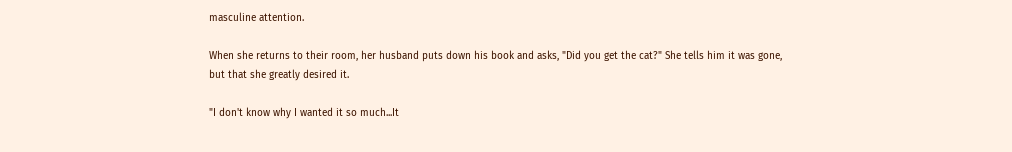masculine attention.

When she returns to their room, her husband puts down his book and asks, "Did you get the cat?" She tells him it was gone, but that she greatly desired it.

"I don't know why I wanted it so much...It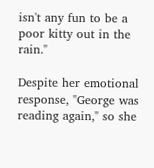isn't any fun to be a poor kitty out in the rain."

Despite her emotional response, "George was reading again," so she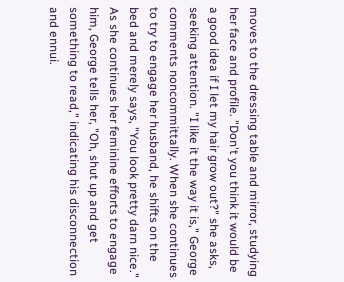moves to the dressing table and mirror, studying her face and profile. "Don't you think it would be a good idea if I let my hair grow out?" she asks, seeking attention. "I like it the way it is," George comments noncommittally. When she continues to try to engage her husband, he shifts on the bed and merely says, "You look pretty darn nice." As she continues her feminine efforts to engage him, George tells her, "Oh, shut up and get something to read," indicating his disconnection and ennui.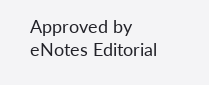Approved by eNotes Editorial